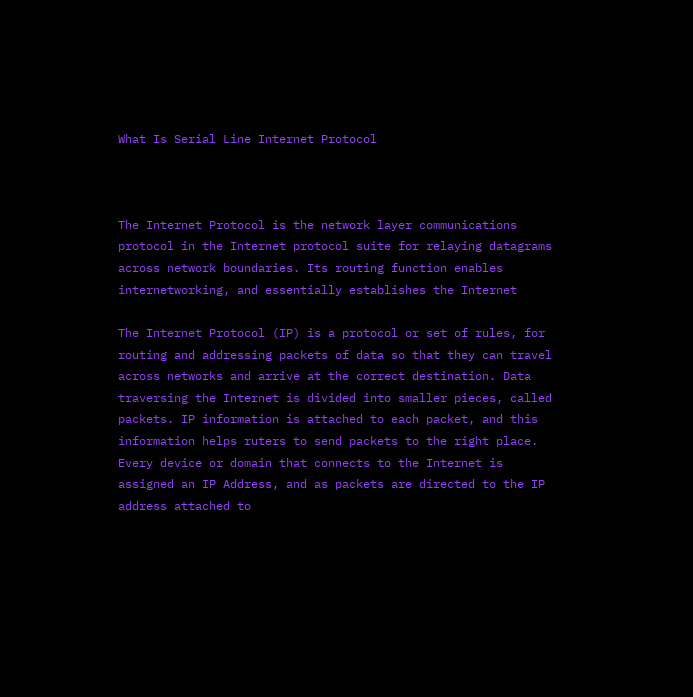What Is Serial Line Internet Protocol



The Internet Protocol is the network layer communications protocol in the Internet protocol suite for relaying datagrams across network boundaries. Its routing function enables internetworking, and essentially establishes the Internet

The Internet Protocol (IP) is a protocol or set of rules, for routing and addressing packets of data so that they can travel across networks and arrive at the correct destination. Data traversing the Internet is divided into smaller pieces, called packets. IP information is attached to each packet, and this information helps ruters to send packets to the right place. Every device or domain that connects to the Internet is assigned an IP Address, and as packets are directed to the IP address attached to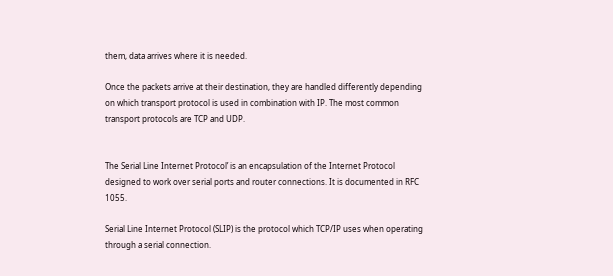them, data arrives where it is needed.

Once the packets arrive at their destination, they are handled differently depending on which transport protocol is used in combination with IP. The most common transport protocols are TCP and UDP.


The Serial Line Internet Protocol’ is an encapsulation of the Internet Protocol designed to work over serial ports and router connections. It is documented in RFC 1055.

Serial Line Internet Protocol (SLIP) is the protocol which TCP/IP uses when operating through a serial connection.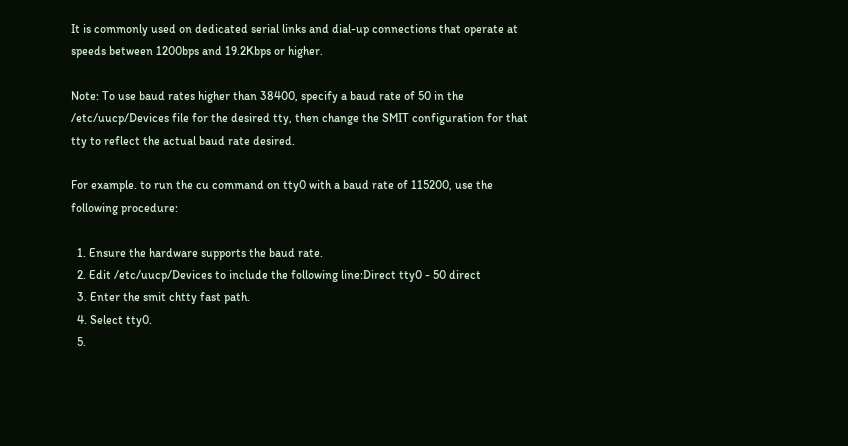It is commonly used on dedicated serial links and dial-up connections that operate at speeds between 1200bps and 19.2Kbps or higher.

Note: To use baud rates higher than 38400, specify a baud rate of 50 in the /etc/uucp/Devices file for the desired tty, then change the SMIT configuration for that tty to reflect the actual baud rate desired.

For example. to run the cu command on tty0 with a baud rate of 115200, use the following procedure:

  1. Ensure the hardware supports the baud rate.
  2. Edit /etc/uucp/Devices to include the following line:Direct tty0 - 50 direct
  3. Enter the smit chtty fast path.
  4. Select tty0.
  5.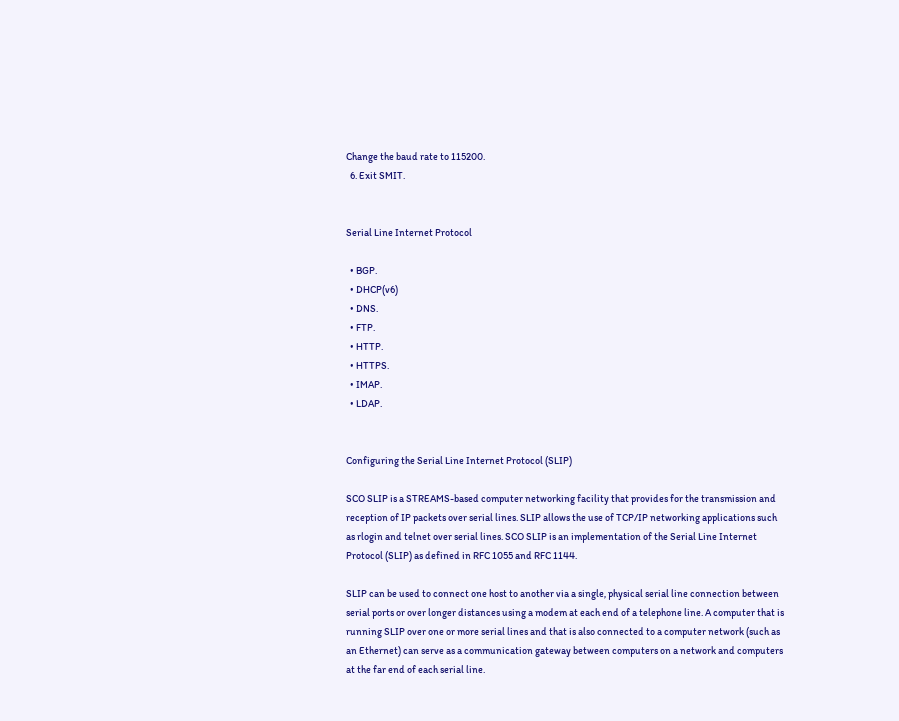Change the baud rate to 115200.
  6. Exit SMIT.


Serial Line Internet Protocol

  • BGP.
  • DHCP(v6)
  • DNS.
  • FTP.
  • HTTP.
  • HTTPS.
  • IMAP.
  • LDAP.


Configuring the Serial Line Internet Protocol (SLIP)

SCO SLIP is a STREAMS-based computer networking facility that provides for the transmission and reception of IP packets over serial lines. SLIP allows the use of TCP/IP networking applications such as rlogin and telnet over serial lines. SCO SLIP is an implementation of the Serial Line Internet Protocol (SLIP) as defined in RFC 1055 and RFC 1144.

SLIP can be used to connect one host to another via a single, physical serial line connection between serial ports or over longer distances using a modem at each end of a telephone line. A computer that is running SLIP over one or more serial lines and that is also connected to a computer network (such as an Ethernet) can serve as a communication gateway between computers on a network and computers at the far end of each serial line.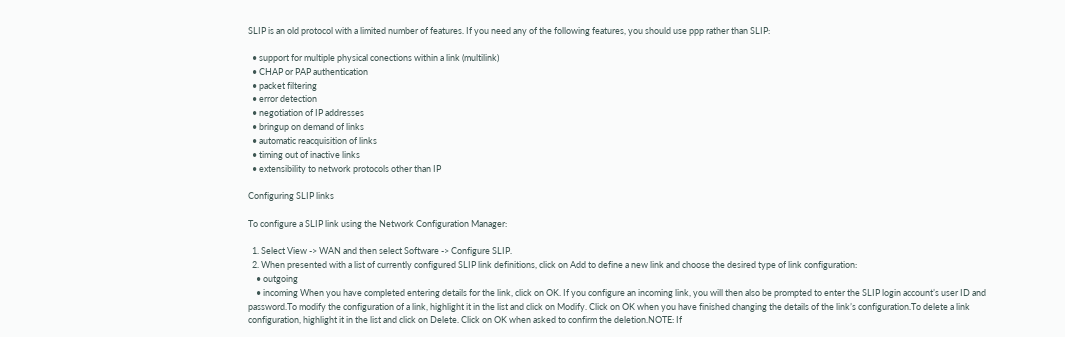SLIP is an old protocol with a limited number of features. If you need any of the following features, you should use ppp rather than SLIP:

  • support for multiple physical conections within a link (multilink)
  • CHAP or PAP authentication
  • packet filtering
  • error detection
  • negotiation of IP addresses
  • bringup on demand of links
  • automatic reacquisition of links
  • timing out of inactive links
  • extensibility to network protocols other than IP

Configuring SLIP links

To configure a SLIP link using the Network Configuration Manager:

  1. Select View -> WAN and then select Software -> Configure SLIP.
  2. When presented with a list of currently configured SLIP link definitions, click on Add to define a new link and choose the desired type of link configuration:
    • outgoing
    • incoming When you have completed entering details for the link, click on OK. If you configure an incoming link, you will then also be prompted to enter the SLIP login account’s user ID and password.To modify the configuration of a link, highlight it in the list and click on Modify. Click on OK when you have finished changing the details of the link’s configuration.To delete a link configuration, highlight it in the list and click on Delete. Click on OK when asked to confirm the deletion.NOTE: If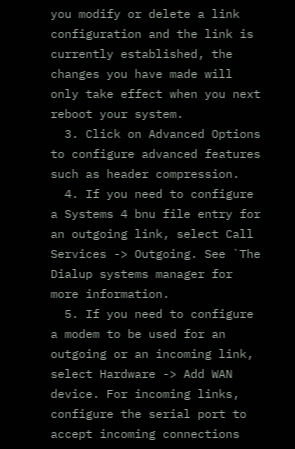you modify or delete a link configuration and the link is currently established, the changes you have made will only take effect when you next reboot your system.
  3. Click on Advanced Options to configure advanced features such as header compression.
  4. If you need to configure a Systems 4 bnu file entry for an outgoing link, select Call Services -> Outgoing. See `The Dialup systems manager for more information.
  5. If you need to configure a modem to be used for an outgoing or an incoming link, select Hardware -> Add WAN device. For incoming links, configure the serial port to accept incoming connections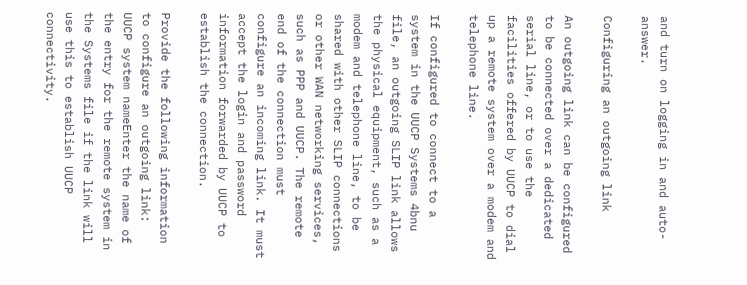and turn on logging in and auto-answer.

Configuring an outgoing link

An outgoing link can be configured to be connected over a dedicated serial line, or to use the facilities offered by UUCP to dial up a remote system over a modem and telephone line.

If configured to connect to a system in the UUCP Systems 4bnu file, an outgoing SLIP link allows the physical equipment, such as a modem and telephone line, to be shared with other SLIP connections or other WAN networking services, such as PPP and UUCP. The remote end of the connection must configure an incoming link. It must accept the login and password information forwarded by UUCP to establish the connection.

Provide the following information to configure an outgoing link:
UUCP system nameEnter the name of the entry for the remote system in the Systems file if the link will use this to establish UUCP connectivity.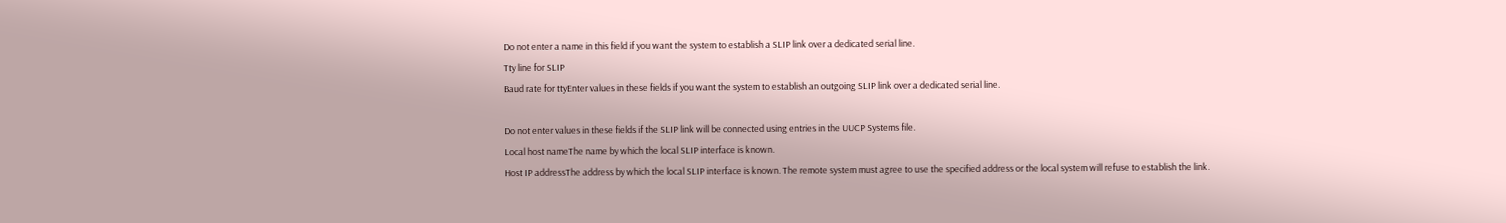Do not enter a name in this field if you want the system to establish a SLIP link over a dedicated serial line.
Tty line for SLIP
Baud rate for ttyEnter values in these fields if you want the system to establish an outgoing SLIP link over a dedicated serial line.

Do not enter values in these fields if the SLIP link will be connected using entries in the UUCP Systems file.
Local host nameThe name by which the local SLIP interface is known.
Host IP addressThe address by which the local SLIP interface is known. The remote system must agree to use the specified address or the local system will refuse to establish the link.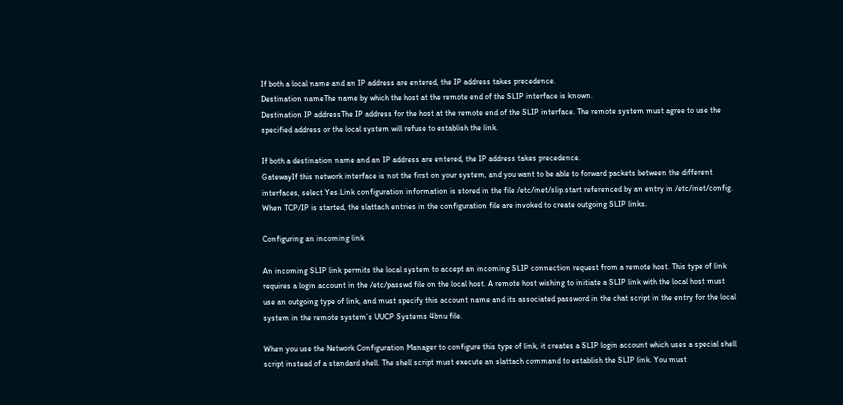If both a local name and an IP address are entered, the IP address takes precedence.
Destination nameThe name by which the host at the remote end of the SLIP interface is known.
Destination IP addressThe IP address for the host at the remote end of the SLIP interface. The remote system must agree to use the specified address or the local system will refuse to establish the link.

If both a destination name and an IP address are entered, the IP address takes precedence.
GatewayIf this network interface is not the first on your system, and you want to be able to forward packets between the different interfaces, select Yes.Link configuration information is stored in the file /etc/inet/slip.start referenced by an entry in /etc/inet/config. When TCP/IP is started, the slattach entries in the configuration file are invoked to create outgoing SLIP links.

Configuring an incoming link

An incoming SLIP link permits the local system to accept an incoming SLIP connection request from a remote host. This type of link requires a login account in the /etc/passwd file on the local host. A remote host wishing to initiate a SLIP link with the local host must use an outgoing type of link, and must specify this account name and its associated password in the chat script in the entry for the local system in the remote system’s UUCP Systems 4bnu file.

When you use the Network Configuration Manager to configure this type of link, it creates a SLIP login account which uses a special shell script instead of a standard shell. The shell script must execute an slattach command to establish the SLIP link. You must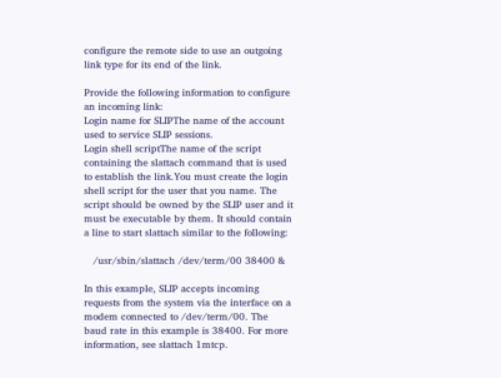configure the remote side to use an outgoing link type for its end of the link.

Provide the following information to configure an incoming link:
Login name for SLIPThe name of the account used to service SLIP sessions.
Login shell scriptThe name of the script containing the slattach command that is used to establish the link.You must create the login shell script for the user that you name. The script should be owned by the SLIP user and it must be executable by them. It should contain a line to start slattach similar to the following:

   /usr/sbin/slattach /dev/term/00 38400 &

In this example, SLIP accepts incoming requests from the system via the interface on a modem connected to /dev/term/00. The baud rate in this example is 38400. For more information, see slattach 1mtcp.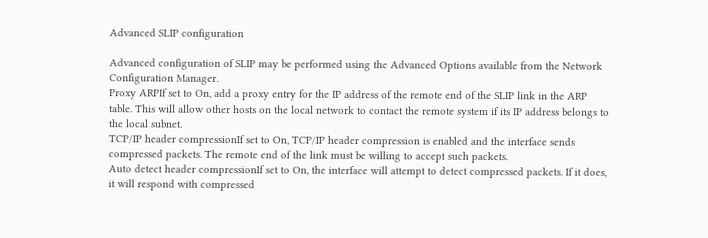Advanced SLIP configuration

Advanced configuration of SLIP may be performed using the Advanced Options available from the Network Configuration Manager.
Proxy ARPIf set to On, add a proxy entry for the IP address of the remote end of the SLIP link in the ARP table. This will allow other hosts on the local network to contact the remote system if its IP address belongs to the local subnet.
TCP/IP header compressionIf set to On, TCP/IP header compression is enabled and the interface sends compressed packets. The remote end of the link must be willing to accept such packets.
Auto detect header compressionIf set to On, the interface will attempt to detect compressed packets. If it does, it will respond with compressed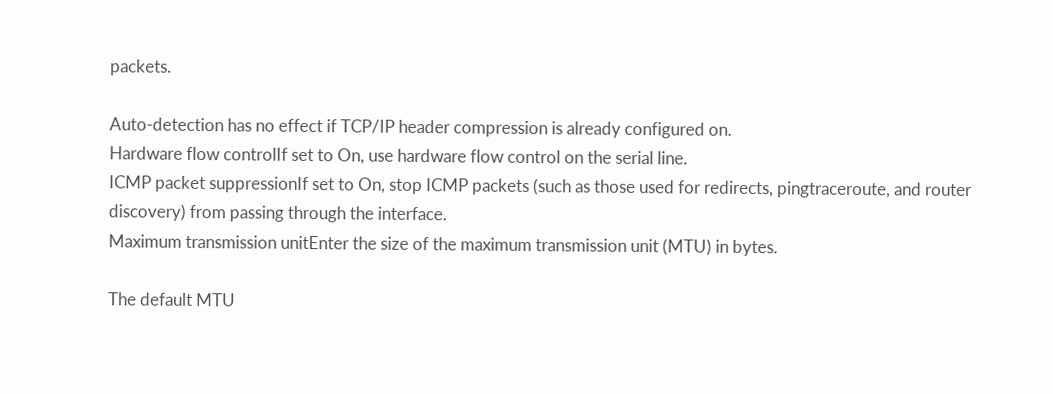packets.

Auto-detection has no effect if TCP/IP header compression is already configured on.
Hardware flow controlIf set to On, use hardware flow control on the serial line.
ICMP packet suppressionIf set to On, stop ICMP packets (such as those used for redirects, pingtraceroute, and router discovery) from passing through the interface.
Maximum transmission unitEnter the size of the maximum transmission unit (MTU) in bytes.

The default MTU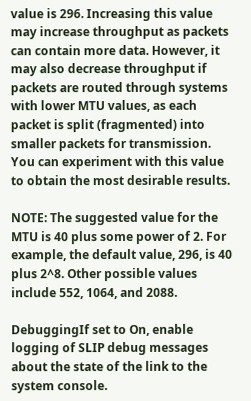value is 296. Increasing this value may increase throughput as packets can contain more data. However, it may also decrease throughput if packets are routed through systems with lower MTU values, as each packet is split (fragmented) into smaller packets for transmission. You can experiment with this value to obtain the most desirable results.

NOTE: The suggested value for the MTU is 40 plus some power of 2. For example, the default value, 296, is 40 plus 2^8. Other possible values include 552, 1064, and 2088.

DebuggingIf set to On, enable logging of SLIP debug messages about the state of the link to the system console.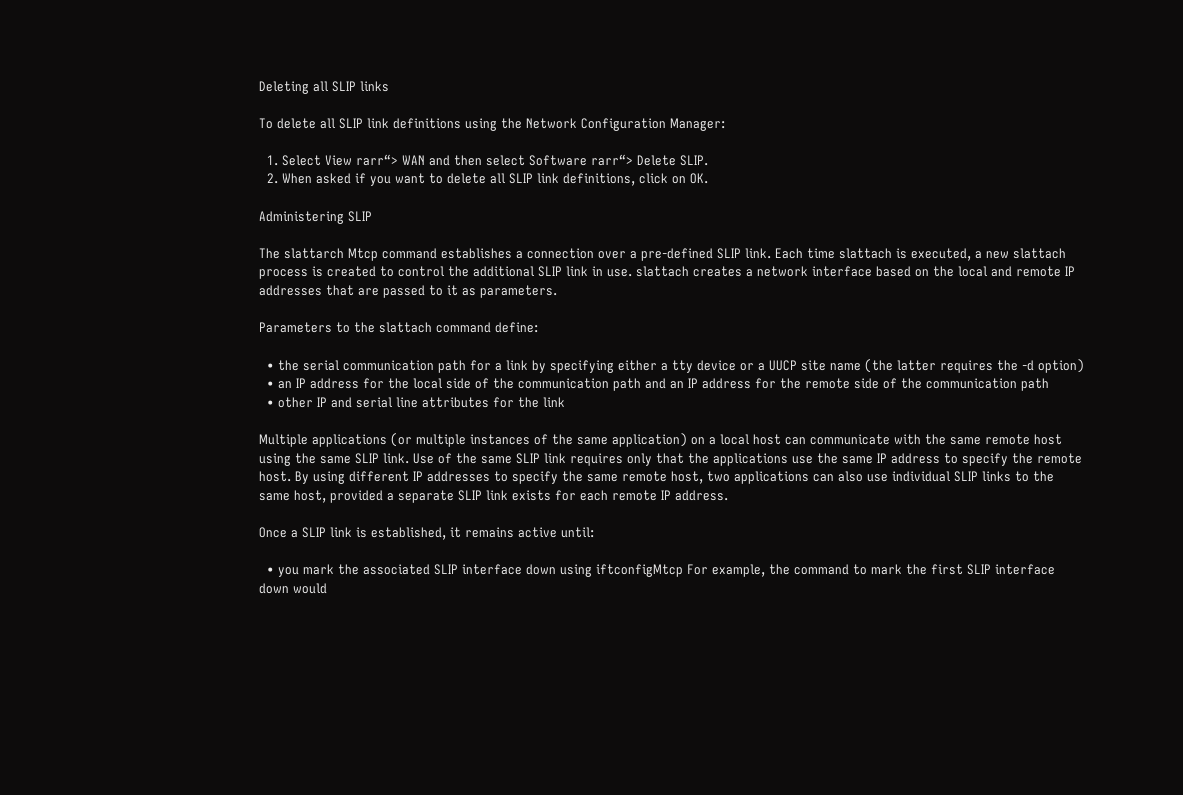Deleting all SLIP links

To delete all SLIP link definitions using the Network Configuration Manager:

  1. Select View rarr“> WAN and then select Software rarr“> Delete SLIP.
  2. When asked if you want to delete all SLIP link definitions, click on OK.

Administering SLIP

The slattarch Mtcp command establishes a connection over a pre-defined SLIP link. Each time slattach is executed, a new slattach process is created to control the additional SLIP link in use. slattach creates a network interface based on the local and remote IP addresses that are passed to it as parameters.

Parameters to the slattach command define:

  • the serial communication path for a link by specifying either a tty device or a UUCP site name (the latter requires the -d option)
  • an IP address for the local side of the communication path and an IP address for the remote side of the communication path
  • other IP and serial line attributes for the link

Multiple applications (or multiple instances of the same application) on a local host can communicate with the same remote host using the same SLIP link. Use of the same SLIP link requires only that the applications use the same IP address to specify the remote host. By using different IP addresses to specify the same remote host, two applications can also use individual SLIP links to the same host, provided a separate SLIP link exists for each remote IP address.

Once a SLIP link is established, it remains active until:

  • you mark the associated SLIP interface down using iftconfigMtcp For example, the command to mark the first SLIP interface down would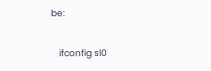be:

    ifconfig sl0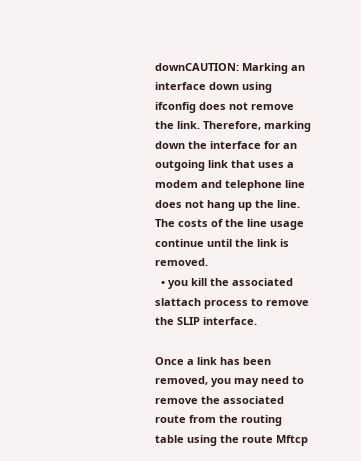downCAUTION: Marking an interface down using ifconfig does not remove the link. Therefore, marking down the interface for an outgoing link that uses a modem and telephone line does not hang up the line. The costs of the line usage continue until the link is removed.
  • you kill the associated slattach process to remove the SLIP interface.

Once a link has been removed, you may need to remove the associated route from the routing table using the route Mftcp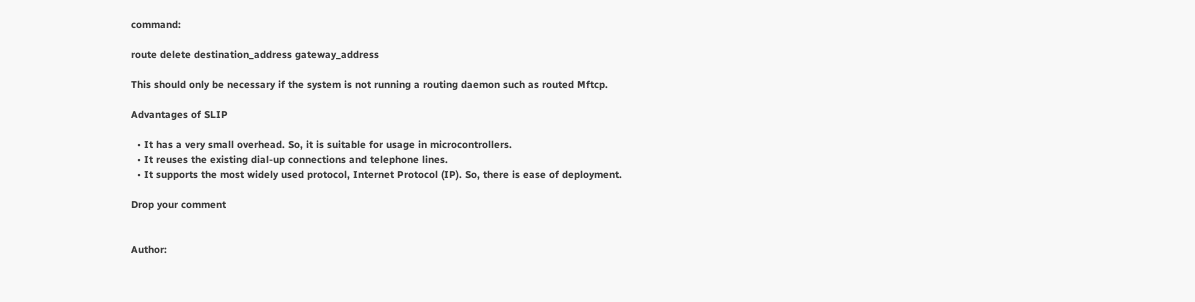command:

route delete destination_address gateway_address

This should only be necessary if the system is not running a routing daemon such as routed Mftcp.

Advantages of SLIP

  • It has a very small overhead. So, it is suitable for usage in microcontrollers.
  • It reuses the existing dial-up connections and telephone lines.
  • It supports the most widely used protocol, Internet Protocol (IP). So, there is ease of deployment.

Drop your comment


Author: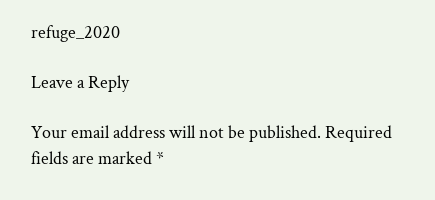refuge_2020

Leave a Reply

Your email address will not be published. Required fields are marked *